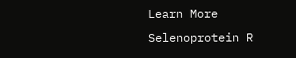Learn More
Selenoprotein R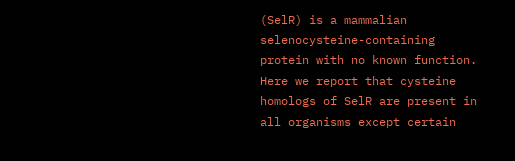(SelR) is a mammalian selenocysteine-containing protein with no known function. Here we report that cysteine homologs of SelR are present in all organisms except certain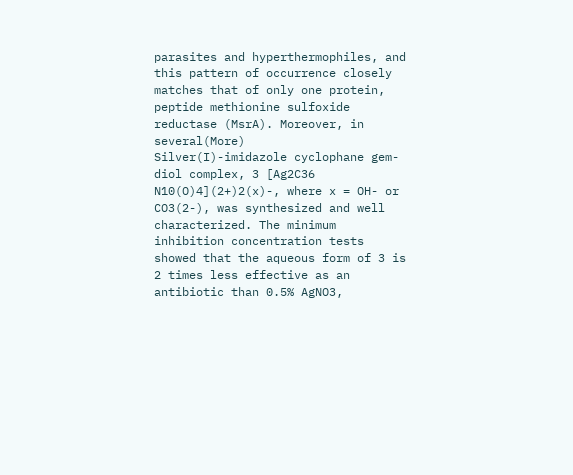parasites and hyperthermophiles, and this pattern of occurrence closely matches that of only one protein, peptide methionine sulfoxide reductase (MsrA). Moreover, in several(More)
Silver(I)-imidazole cyclophane gem-diol complex, 3 [Ag2C36 N10(O)4](2+)2(x)-, where x = OH- or CO3(2-), was synthesized and well characterized. The minimum inhibition concentration tests showed that the aqueous form of 3 is 2 times less effective as an antibiotic than 0.5% AgNO3,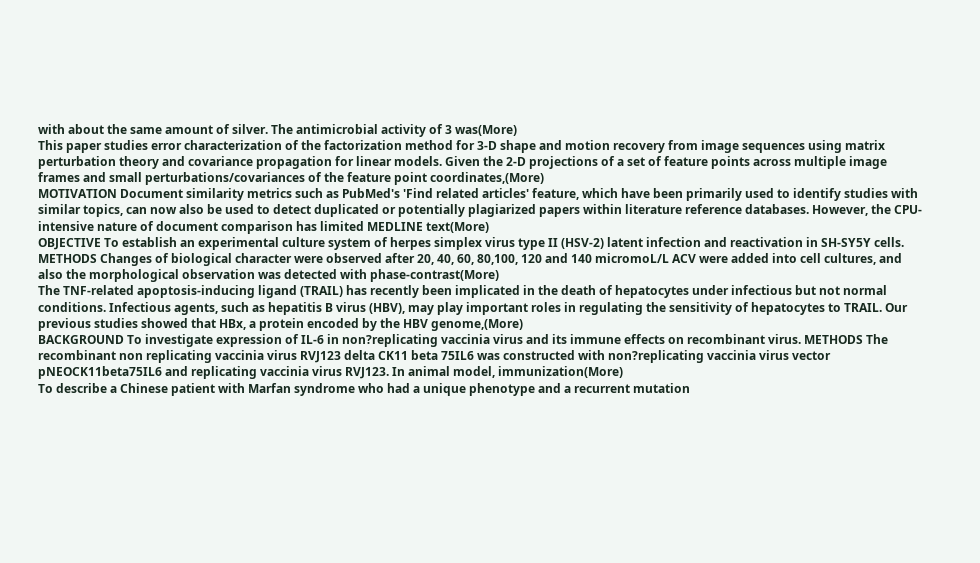with about the same amount of silver. The antimicrobial activity of 3 was(More)
This paper studies error characterization of the factorization method for 3-D shape and motion recovery from image sequences using matrix perturbation theory and covariance propagation for linear models. Given the 2-D projections of a set of feature points across multiple image frames and small perturbations/covariances of the feature point coordinates,(More)
MOTIVATION Document similarity metrics such as PubMed's 'Find related articles' feature, which have been primarily used to identify studies with similar topics, can now also be used to detect duplicated or potentially plagiarized papers within literature reference databases. However, the CPU-intensive nature of document comparison has limited MEDLINE text(More)
OBJECTIVE To establish an experimental culture system of herpes simplex virus type II (HSV-2) latent infection and reactivation in SH-SY5Y cells. METHODS Changes of biological character were observed after 20, 40, 60, 80,100, 120 and 140 micromoL/L ACV were added into cell cultures, and also the morphological observation was detected with phase-contrast(More)
The TNF-related apoptosis-inducing ligand (TRAIL) has recently been implicated in the death of hepatocytes under infectious but not normal conditions. Infectious agents, such as hepatitis B virus (HBV), may play important roles in regulating the sensitivity of hepatocytes to TRAIL. Our previous studies showed that HBx, a protein encoded by the HBV genome,(More)
BACKGROUND To investigate expression of IL-6 in non?replicating vaccinia virus and its immune effects on recombinant virus. METHODS The recombinant non replicating vaccinia virus RVJ123 delta CK11 beta 75IL6 was constructed with non?replicating vaccinia virus vector pNEOCK11beta75IL6 and replicating vaccinia virus RVJ123. In animal model, immunization(More)
To describe a Chinese patient with Marfan syndrome who had a unique phenotype and a recurrent mutation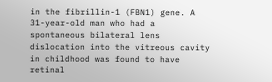in the fibrillin-1 (FBN1) gene. A 31-year-old man who had a spontaneous bilateral lens dislocation into the vitreous cavity in childhood was found to have retinal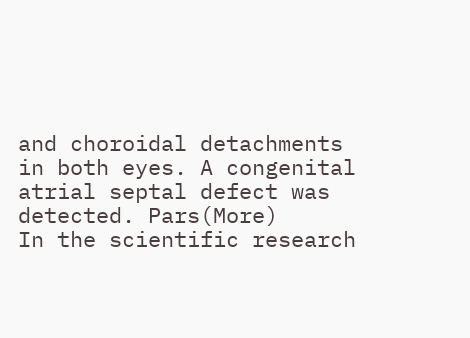and choroidal detachments in both eyes. A congenital atrial septal defect was detected. Pars(More)
In the scientific research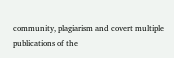community, plagiarism and covert multiple publications of the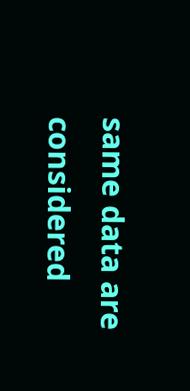same data are considered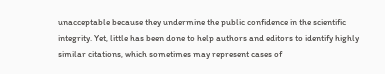unacceptable because they undermine the public confidence in the scientific integrity. Yet, little has been done to help authors and editors to identify highly similar citations, which sometimes may represent cases of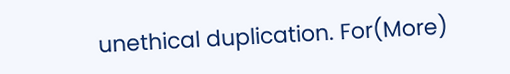unethical duplication. For(More)